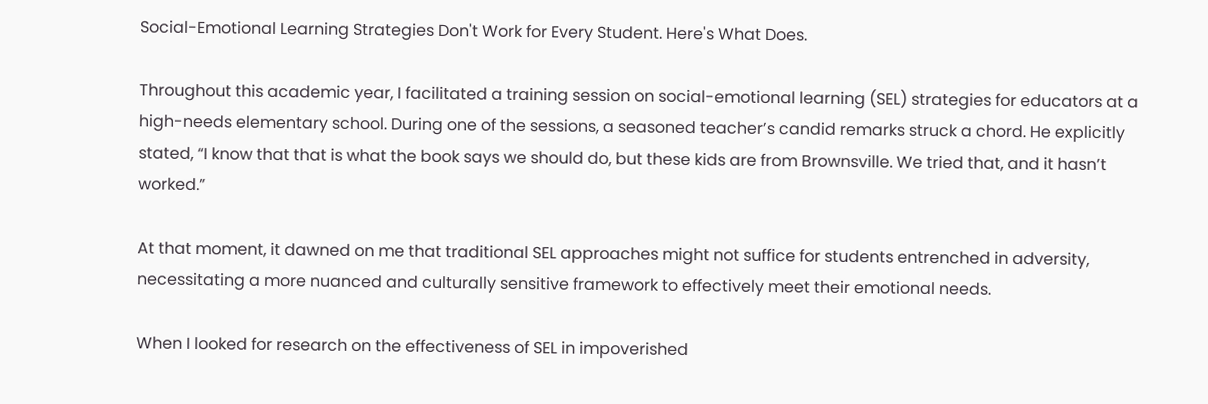Social-Emotional Learning Strategies Don't Work for Every Student. Here's What Does.

Throughout this academic year, I facilitated a training session on social-emotional learning (SEL) strategies for educators at a high-needs elementary school. During one of the sessions, a seasoned teacher’s candid remarks struck a chord. He explicitly stated, “I know that that is what the book says we should do, but these kids are from Brownsville. We tried that, and it hasn’t worked.”

At that moment, it dawned on me that traditional SEL approaches might not suffice for students entrenched in adversity, necessitating a more nuanced and culturally sensitive framework to effectively meet their emotional needs.

When I looked for research on the effectiveness of SEL in impoverished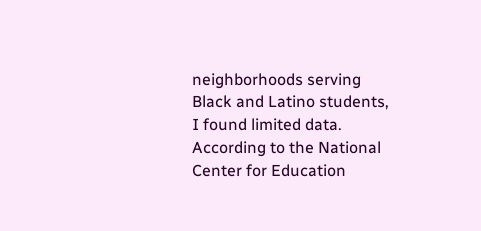neighborhoods serving Black and Latino students, I found limited data. According to the National Center for Education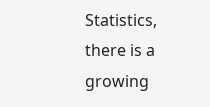Statistics, there is a growing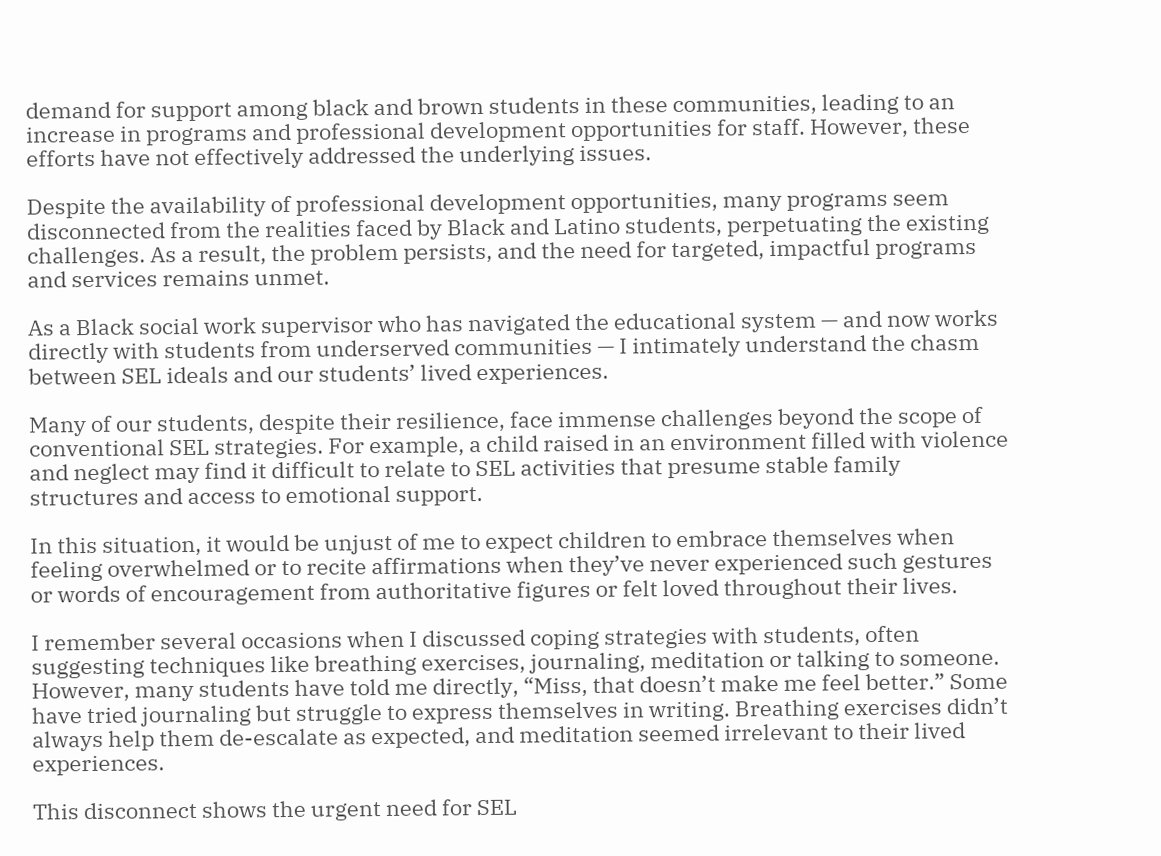demand for support among black and brown students in these communities, leading to an increase in programs and professional development opportunities for staff. However, these efforts have not effectively addressed the underlying issues.

Despite the availability of professional development opportunities, many programs seem disconnected from the realities faced by Black and Latino students, perpetuating the existing challenges. As a result, the problem persists, and the need for targeted, impactful programs and services remains unmet.

As a Black social work supervisor who has navigated the educational system — and now works directly with students from underserved communities — I intimately understand the chasm between SEL ideals and our students’ lived experiences.

Many of our students, despite their resilience, face immense challenges beyond the scope of conventional SEL strategies. For example, a child raised in an environment filled with violence and neglect may find it difficult to relate to SEL activities that presume stable family structures and access to emotional support.

In this situation, it would be unjust of me to expect children to embrace themselves when feeling overwhelmed or to recite affirmations when they’ve never experienced such gestures or words of encouragement from authoritative figures or felt loved throughout their lives.

I remember several occasions when I discussed coping strategies with students, often suggesting techniques like breathing exercises, journaling, meditation or talking to someone. However, many students have told me directly, “Miss, that doesn’t make me feel better.” Some have tried journaling but struggle to express themselves in writing. Breathing exercises didn’t always help them de-escalate as expected, and meditation seemed irrelevant to their lived experiences.

This disconnect shows the urgent need for SEL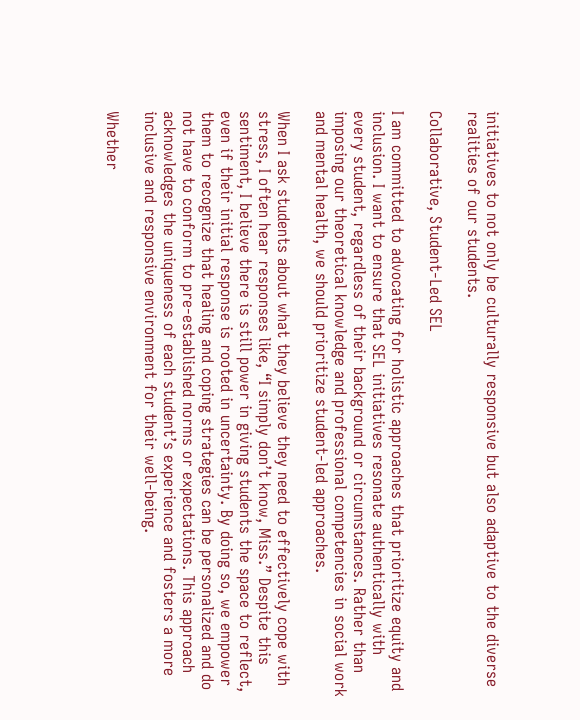initiatives to not only be culturally responsive but also adaptive to the diverse realities of our students.

Collaborative, Student-Led SEL

I am committed to advocating for holistic approaches that prioritize equity and inclusion. I want to ensure that SEL initiatives resonate authentically with every student, regardless of their background or circumstances. Rather than imposing our theoretical knowledge and professional competencies in social work and mental health, we should prioritize student-led approaches.

When I ask students about what they believe they need to effectively cope with stress, I often hear responses like, “I simply don’t know, Miss.” Despite this sentiment, I believe there is still power in giving students the space to reflect, even if their initial response is rooted in uncertainty. By doing so, we empower them to recognize that healing and coping strategies can be personalized and do not have to conform to pre-established norms or expectations. This approach acknowledges the uniqueness of each student’s experience and fosters a more inclusive and responsive environment for their well-being.

Whether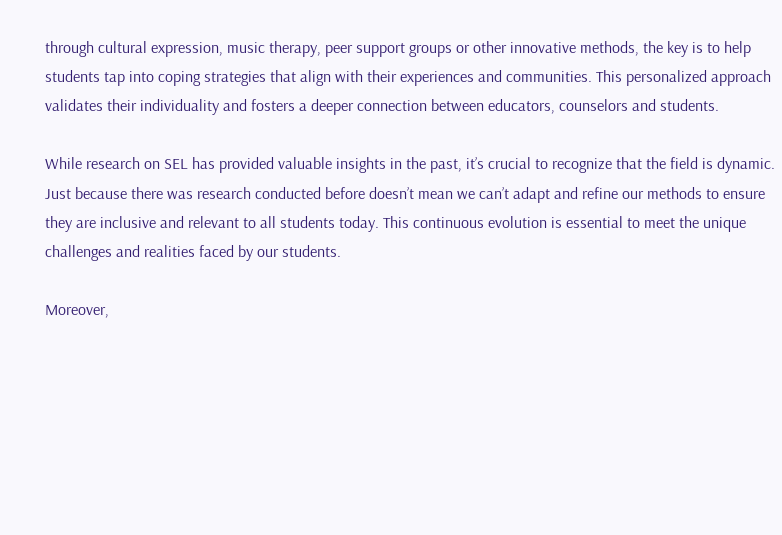through cultural expression, music therapy, peer support groups or other innovative methods, the key is to help students tap into coping strategies that align with their experiences and communities. This personalized approach validates their individuality and fosters a deeper connection between educators, counselors and students.

While research on SEL has provided valuable insights in the past, it’s crucial to recognize that the field is dynamic. Just because there was research conducted before doesn’t mean we can’t adapt and refine our methods to ensure they are inclusive and relevant to all students today. This continuous evolution is essential to meet the unique challenges and realities faced by our students.

Moreover,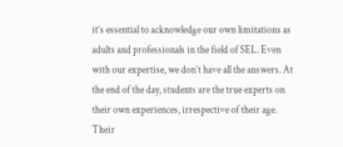it’s essential to acknowledge our own limitations as adults and professionals in the field of SEL. Even with our expertise, we don’t have all the answers. At the end of the day, students are the true experts on their own experiences, irrespective of their age. Their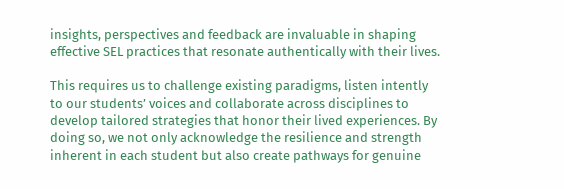insights, perspectives and feedback are invaluable in shaping effective SEL practices that resonate authentically with their lives.

This requires us to challenge existing paradigms, listen intently to our students’ voices and collaborate across disciplines to develop tailored strategies that honor their lived experiences. By doing so, we not only acknowledge the resilience and strength inherent in each student but also create pathways for genuine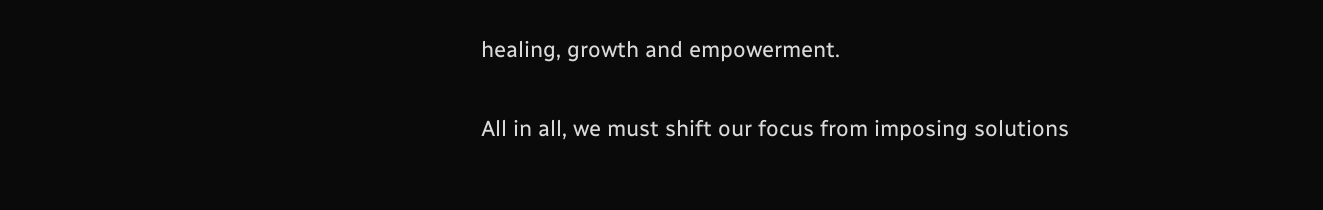healing, growth and empowerment.

All in all, we must shift our focus from imposing solutions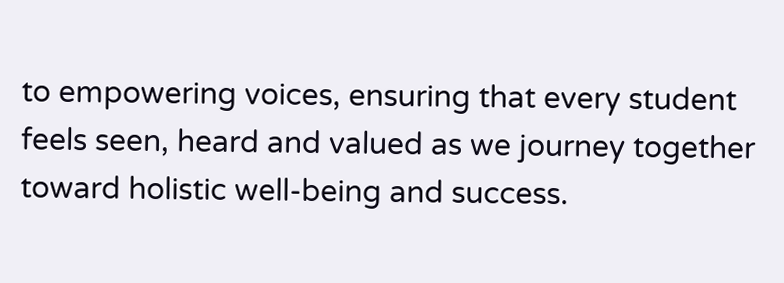to empowering voices, ensuring that every student feels seen, heard and valued as we journey together toward holistic well-being and success.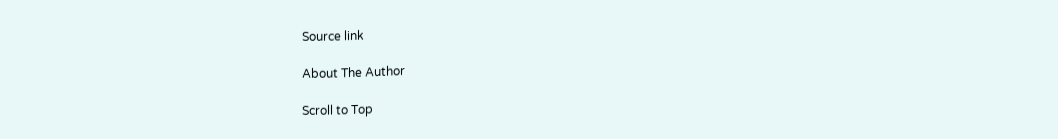Source link

About The Author

Scroll to Top